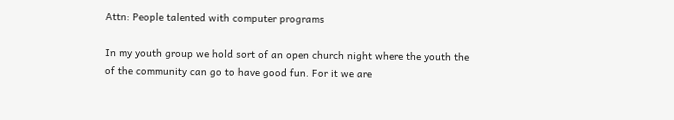Attn: People talented with computer programs

In my youth group we hold sort of an open church night where the youth the of the community can go to have good fun. For it we are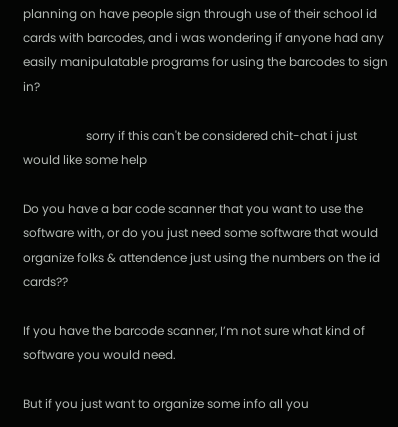planning on have people sign through use of their school id cards with barcodes, and i was wondering if anyone had any easily manipulatable programs for using the barcodes to sign in?

                     sorry if this can't be considered chit-chat i just would like some help

Do you have a bar code scanner that you want to use the software with, or do you just need some software that would organize folks & attendence just using the numbers on the id cards??

If you have the barcode scanner, I’m not sure what kind of software you would need.

But if you just want to organize some info all you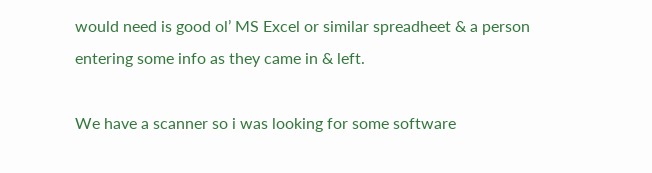would need is good ol’ MS Excel or similar spreadheet & a person entering some info as they came in & left.

We have a scanner so i was looking for some software